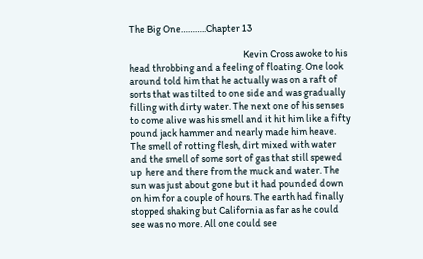The Big One………..Chapter 13

                                                         Kevin Cross awoke to his head throbbing and a feeling of floating. One look around told him that he actually was on a raft of sorts that was tilted to one side and was gradually filling with dirty water. The next one of his senses to come alive was his smell and it hit him like a fifty pound jack hammer and nearly made him heave. The smell of rotting flesh, dirt mixed with water and the smell of some sort of gas that still spewed up  here and there from the muck and water. The sun was just about gone but it had pounded down on him for a couple of hours. The earth had finally stopped shaking but California as far as he could see was no more. All one could see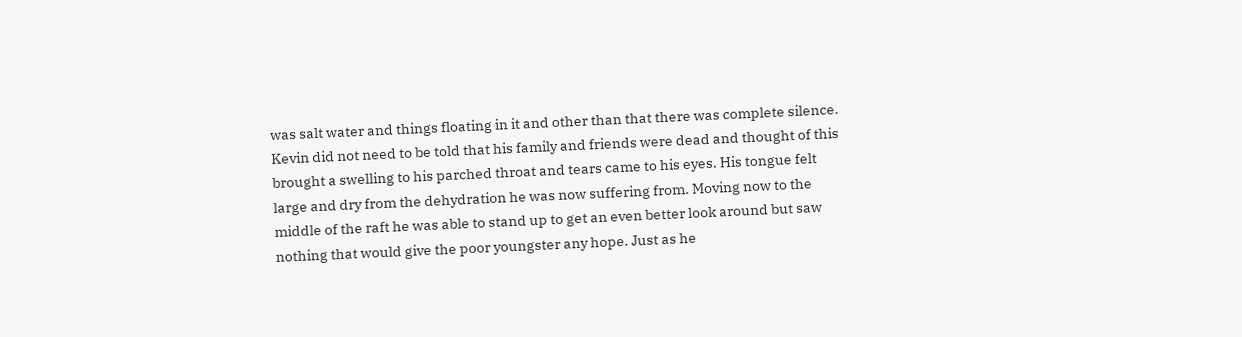was salt water and things floating in it and other than that there was complete silence. Kevin did not need to be told that his family and friends were dead and thought of this brought a swelling to his parched throat and tears came to his eyes. His tongue felt large and dry from the dehydration he was now suffering from. Moving now to the middle of the raft he was able to stand up to get an even better look around but saw nothing that would give the poor youngster any hope. Just as he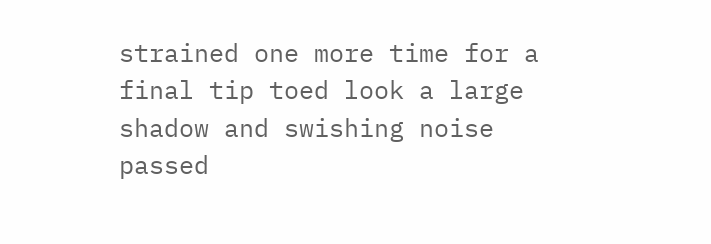strained one more time for a final tip toed look a large shadow and swishing noise passed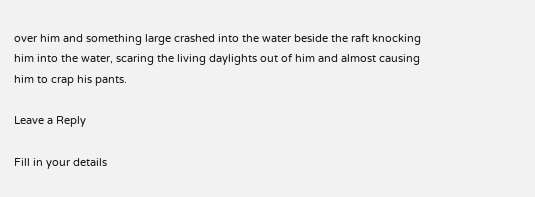over him and something large crashed into the water beside the raft knocking him into the water, scaring the living daylights out of him and almost causing him to crap his pants.

Leave a Reply

Fill in your details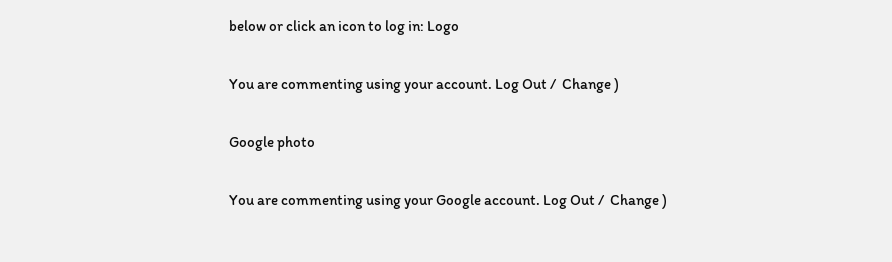below or click an icon to log in: Logo

You are commenting using your account. Log Out /  Change )

Google photo

You are commenting using your Google account. Log Out /  Change )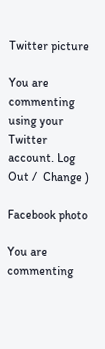Twitter picture

You are commenting using your Twitter account. Log Out /  Change )

Facebook photo

You are commenting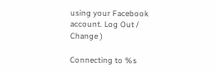using your Facebook account. Log Out /  Change )

Connecting to %s